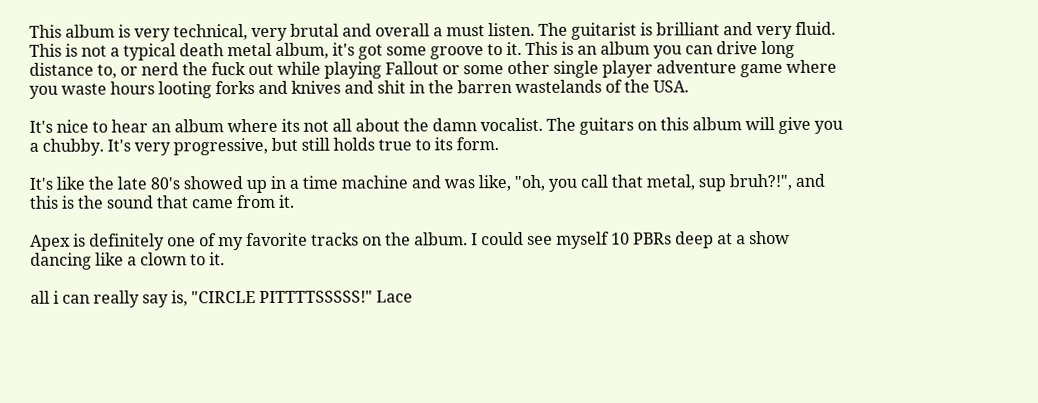This album is very technical, very brutal and overall a must listen. The guitarist is brilliant and very fluid. This is not a typical death metal album, it's got some groove to it. This is an album you can drive long distance to, or nerd the fuck out while playing Fallout or some other single player adventure game where you waste hours looting forks and knives and shit in the barren wastelands of the USA.

It's nice to hear an album where its not all about the damn vocalist. The guitars on this album will give you a chubby. It's very progressive, but still holds true to its form.

It's like the late 80's showed up in a time machine and was like, "oh, you call that metal, sup bruh?!", and this is the sound that came from it.

Apex is definitely one of my favorite tracks on the album. I could see myself 10 PBRs deep at a show dancing like a clown to it.

all i can really say is, "CIRCLE PITTTTSSSSS!" Lace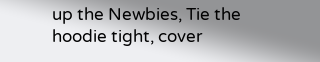up the Newbies, Tie the hoodie tight, cover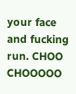your face and fucking run. CHOO CHOOOOO